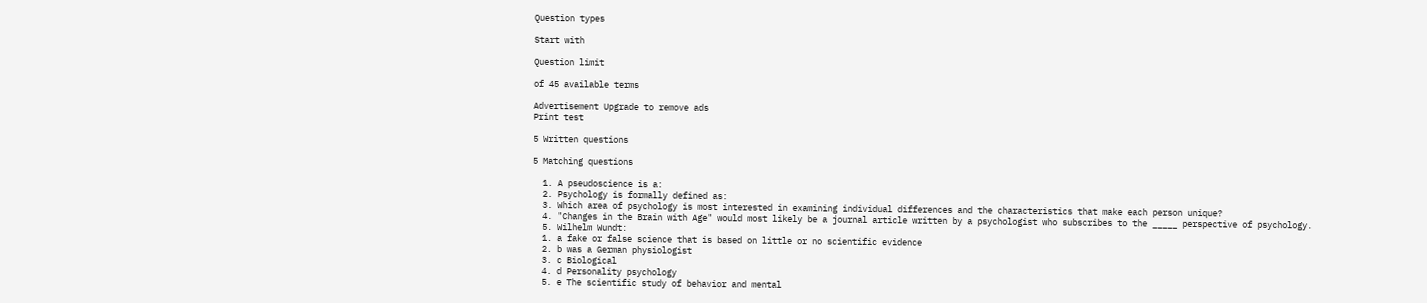Question types

Start with

Question limit

of 45 available terms

Advertisement Upgrade to remove ads
Print test

5 Written questions

5 Matching questions

  1. A pseudoscience is a:
  2. Psychology is formally defined as:
  3. Which area of psychology is most interested in examining individual differences and the characteristics that make each person unique?
  4. "Changes in the Brain with Age" would most likely be a journal article written by a psychologist who subscribes to the _____ perspective of psychology.
  5. Wilhelm Wundt:
  1. a fake or false science that is based on little or no scientific evidence
  2. b was a German physiologist
  3. c Biological
  4. d Personality psychology
  5. e The scientific study of behavior and mental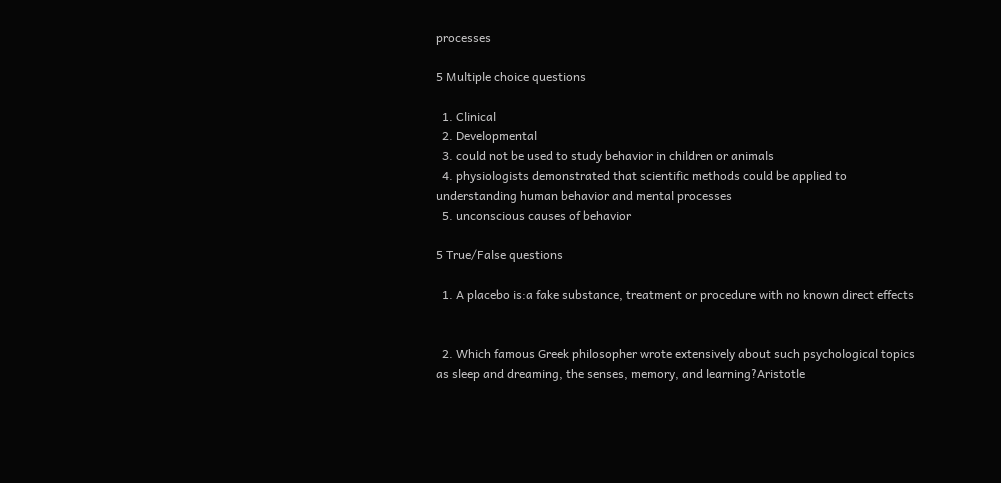processes

5 Multiple choice questions

  1. Clinical
  2. Developmental
  3. could not be used to study behavior in children or animals
  4. physiologists demonstrated that scientific methods could be applied to understanding human behavior and mental processes
  5. unconscious causes of behavior

5 True/False questions

  1. A placebo is:a fake substance, treatment or procedure with no known direct effects


  2. Which famous Greek philosopher wrote extensively about such psychological topics as sleep and dreaming, the senses, memory, and learning?Aristotle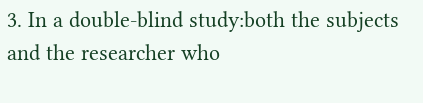3. In a double-blind study:both the subjects and the researcher who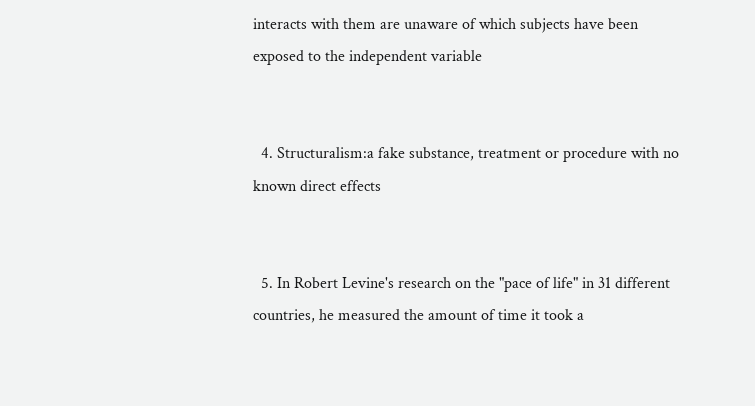interacts with them are unaware of which subjects have been exposed to the independent variable


  4. Structuralism:a fake substance, treatment or procedure with no known direct effects


  5. In Robert Levine's research on the "pace of life" in 31 different countries, he measured the amount of time it took a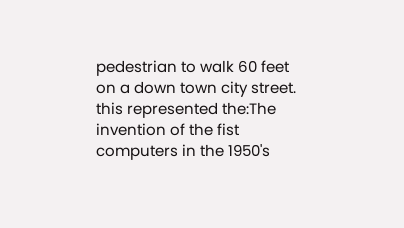pedestrian to walk 60 feet on a down town city street. this represented the:The invention of the fist computers in the 1950's